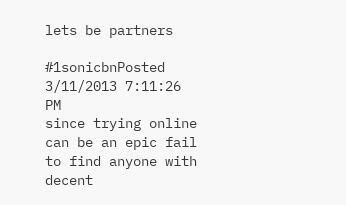lets be partners

#1sonicbnPosted 3/11/2013 7:11:26 PM
since trying online can be an epic fail to find anyone with decent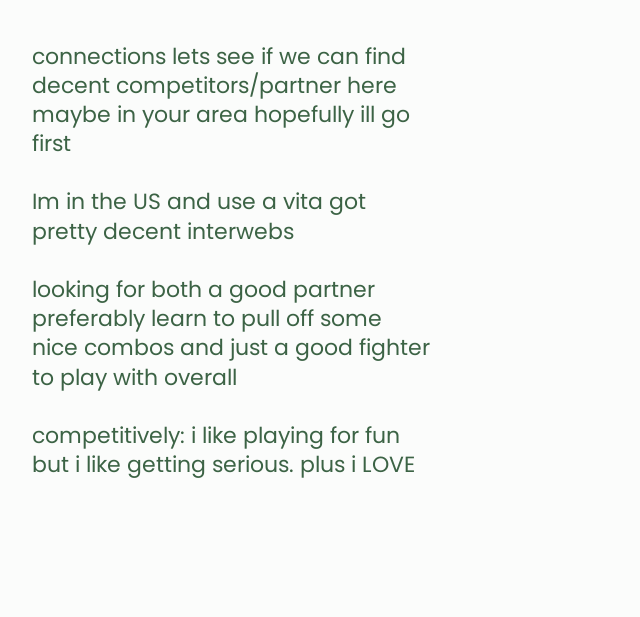connections lets see if we can find decent competitors/partner here maybe in your area hopefully ill go first

Im in the US and use a vita got pretty decent interwebs

looking for both a good partner preferably learn to pull off some nice combos and just a good fighter to play with overall

competitively: i like playing for fun but i like getting serious. plus i LOVE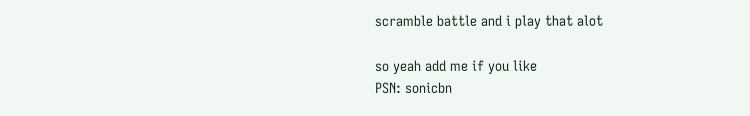scramble battle and i play that alot

so yeah add me if you like
PSN: sonicbn